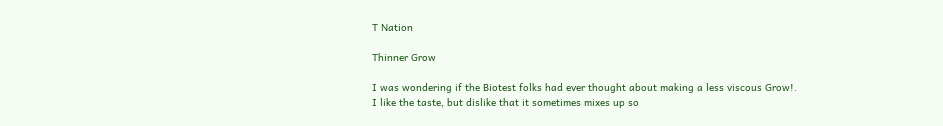T Nation

Thinner Grow

I was wondering if the Biotest folks had ever thought about making a less viscous Grow!. I like the taste, but dislike that it sometimes mixes up so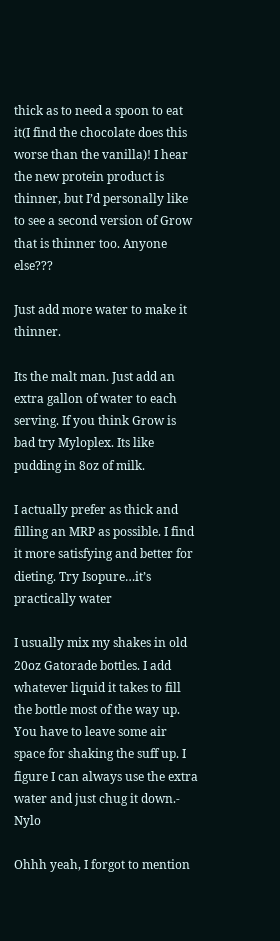thick as to need a spoon to eat it(I find the chocolate does this worse than the vanilla)! I hear the new protein product is thinner, but I’d personally like to see a second version of Grow that is thinner too. Anyone else???

Just add more water to make it thinner.

Its the malt man. Just add an extra gallon of water to each serving. If you think Grow is bad try Myloplex. Its like pudding in 8oz of milk.

I actually prefer as thick and filling an MRP as possible. I find it more satisfying and better for dieting. Try Isopure…it’s practically water

I usually mix my shakes in old 20oz Gatorade bottles. I add whatever liquid it takes to fill the bottle most of the way up. You have to leave some air space for shaking the suff up. I figure I can always use the extra water and just chug it down.- Nylo

Ohhh yeah, I forgot to mention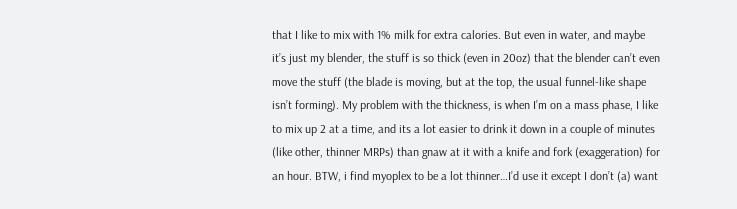that I like to mix with 1% milk for extra calories. But even in water, and maybe it’s just my blender, the stuff is so thick (even in 20oz) that the blender can’t even move the stuff (the blade is moving, but at the top, the usual funnel-like shape isn’t forming). My problem with the thickness, is when I’m on a mass phase, I like to mix up 2 at a time, and its a lot easier to drink it down in a couple of minutes (like other, thinner MRPs) than gnaw at it with a knife and fork (exaggeration) for an hour. BTW, i find myoplex to be a lot thinner…I’d use it except I don’t (a) want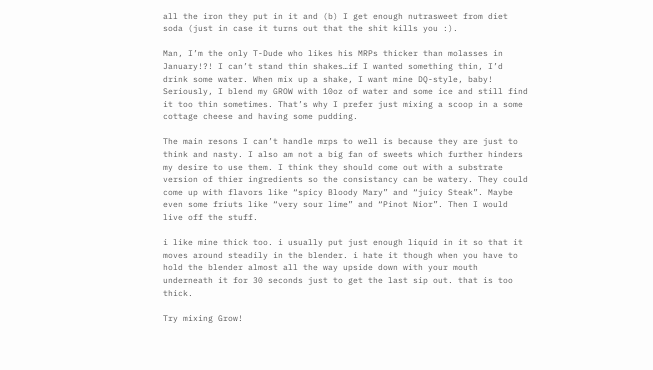all the iron they put in it and (b) I get enough nutrasweet from diet soda (just in case it turns out that the shit kills you :).

Man, I’m the only T-Dude who likes his MRPs thicker than molasses in January!?! I can’t stand thin shakes…if I wanted something thin, I’d drink some water. When mix up a shake, I want mine DQ-style, baby! Seriously, I blend my GROW with 10oz of water and some ice and still find it too thin sometimes. That’s why I prefer just mixing a scoop in a some cottage cheese and having some pudding.

The main resons I can’t handle mrps to well is because they are just to think and nasty. I also am not a big fan of sweets which further hinders my desire to use them. I think they should come out with a substrate version of thier ingredients so the consistancy can be watery. They could come up with flavors like “spicy Bloody Mary” and “juicy Steak”. Maybe even some friuts like “very sour lime” and “Pinot Nior”. Then I would live off the stuff.

i like mine thick too. i usually put just enough liquid in it so that it moves around steadily in the blender. i hate it though when you have to hold the blender almost all the way upside down with your mouth underneath it for 30 seconds just to get the last sip out. that is too thick.

Try mixing Grow!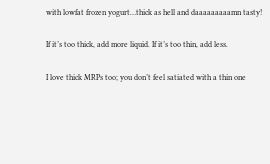with lowfat frozen yogurt…thick as hell and daaaaaaaaamn tasty!

If it’s too thick, add more liquid. If it’s too thin, add less.

I love thick MRPs too; you don’t feel satiated with a thin one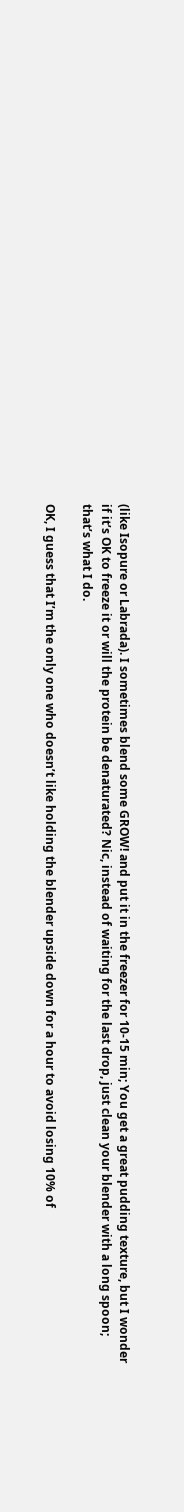(like Isopure or Labrada). I sometimes blend some GROW! and put it in the freezer for 10-15 min; You get a great pudding texture, but I wonder if it’s OK to freeze it or will the protein be denaturated? Nic, instead of waiting for the last drop, just clean your blender with a long spoon; that’s what I do.

OK, I guess that I’m the only one who doesn’t like holding the blender upside down for a hour to avoid losing 10% of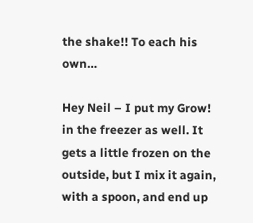the shake!! To each his own…

Hey Neil – I put my Grow! in the freezer as well. It gets a little frozen on the outside, but I mix it again, with a spoon, and end up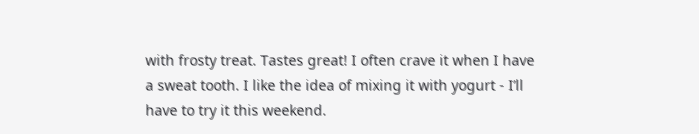with frosty treat. Tastes great! I often crave it when I have a sweat tooth. I like the idea of mixing it with yogurt - I’ll have to try it this weekend.